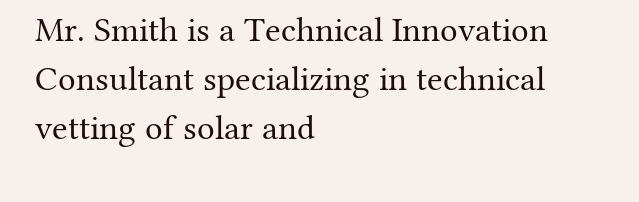Mr. Smith is a Technical Innovation Consultant specializing in technical vetting of solar and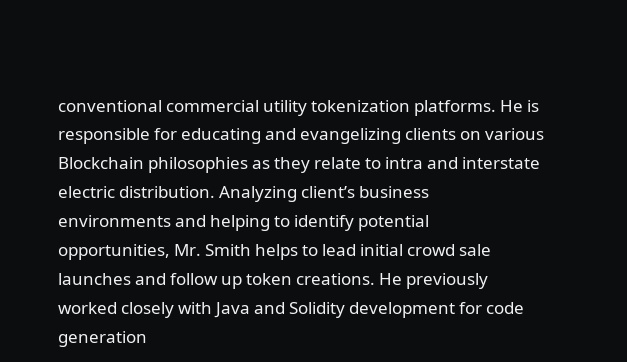conventional commercial utility tokenization platforms. He is responsible for educating and evangelizing clients on various Blockchain philosophies as they relate to intra and interstate electric distribution. Analyzing client’s business environments and helping to identify potential opportunities, Mr. Smith helps to lead initial crowd sale launches and follow up token creations. He previously worked closely with Java and Solidity development for code generation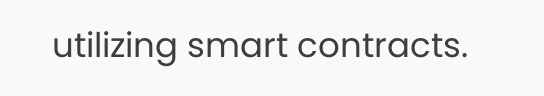utilizing smart contracts.